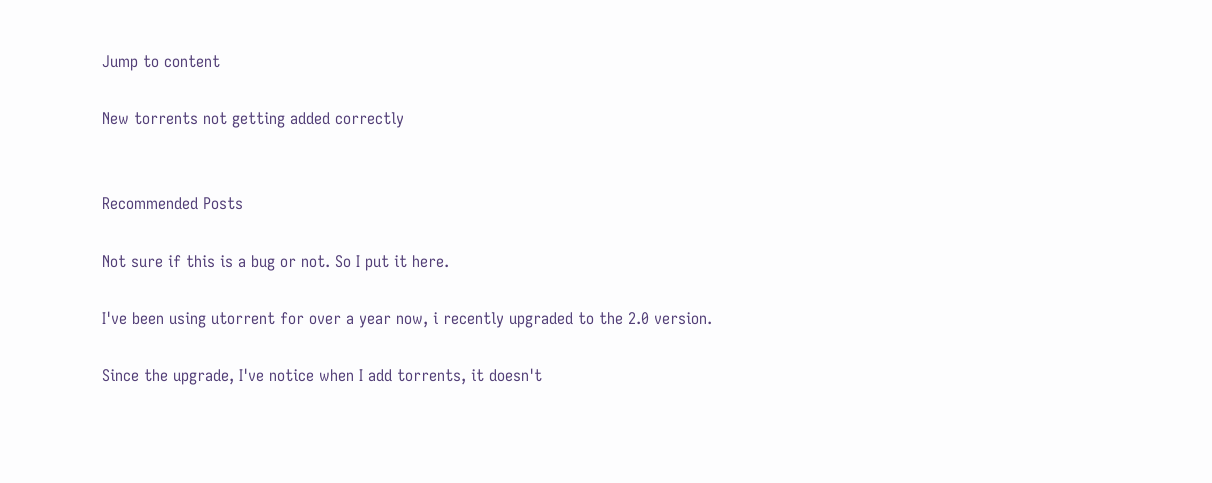Jump to content

New torrents not getting added correctly


Recommended Posts

Not sure if this is a bug or not. So I put it here.

I've been using utorrent for over a year now, i recently upgraded to the 2.0 version.

Since the upgrade, I've notice when I add torrents, it doesn't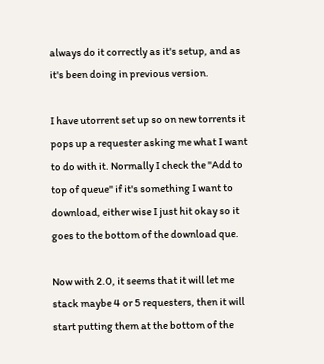always do it correctly as it's setup, and as it's been doing in previous version.

I have utorrent set up so on new torrents it pops up a requester asking me what I want to do with it. Normally I check the "Add to top of queue" if it's something I want to download, either wise I just hit okay so it goes to the bottom of the download que.

Now with 2.0, it seems that it will let me stack maybe 4 or 5 requesters, then it will start putting them at the bottom of the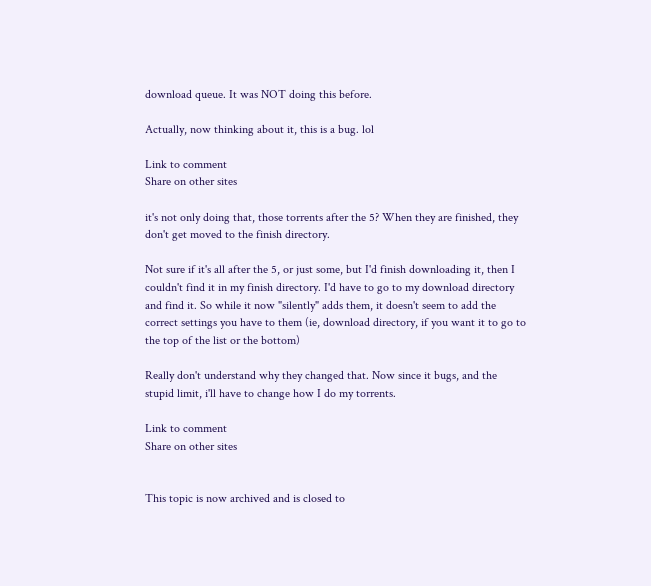download queue. It was NOT doing this before.

Actually, now thinking about it, this is a bug. lol

Link to comment
Share on other sites

it's not only doing that, those torrents after the 5? When they are finished, they don't get moved to the finish directory.

Not sure if it's all after the 5, or just some, but I'd finish downloading it, then I couldn't find it in my finish directory. I'd have to go to my download directory and find it. So while it now "silently" adds them, it doesn't seem to add the correct settings you have to them (ie, download directory, if you want it to go to the top of the list or the bottom)

Really don't understand why they changed that. Now since it bugs, and the stupid limit, i'll have to change how I do my torrents.

Link to comment
Share on other sites


This topic is now archived and is closed to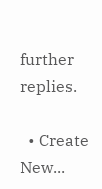further replies.

  • Create New...